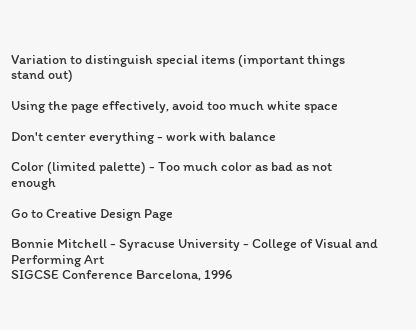Variation to distinguish special items (important things stand out)

Using the page effectively, avoid too much white space

Don't center everything - work with balance

Color (limited palette) - Too much color as bad as not enough

Go to Creative Design Page

Bonnie Mitchell - Syracuse University - College of Visual and Performing Art
SIGCSE Conference Barcelona, 1996